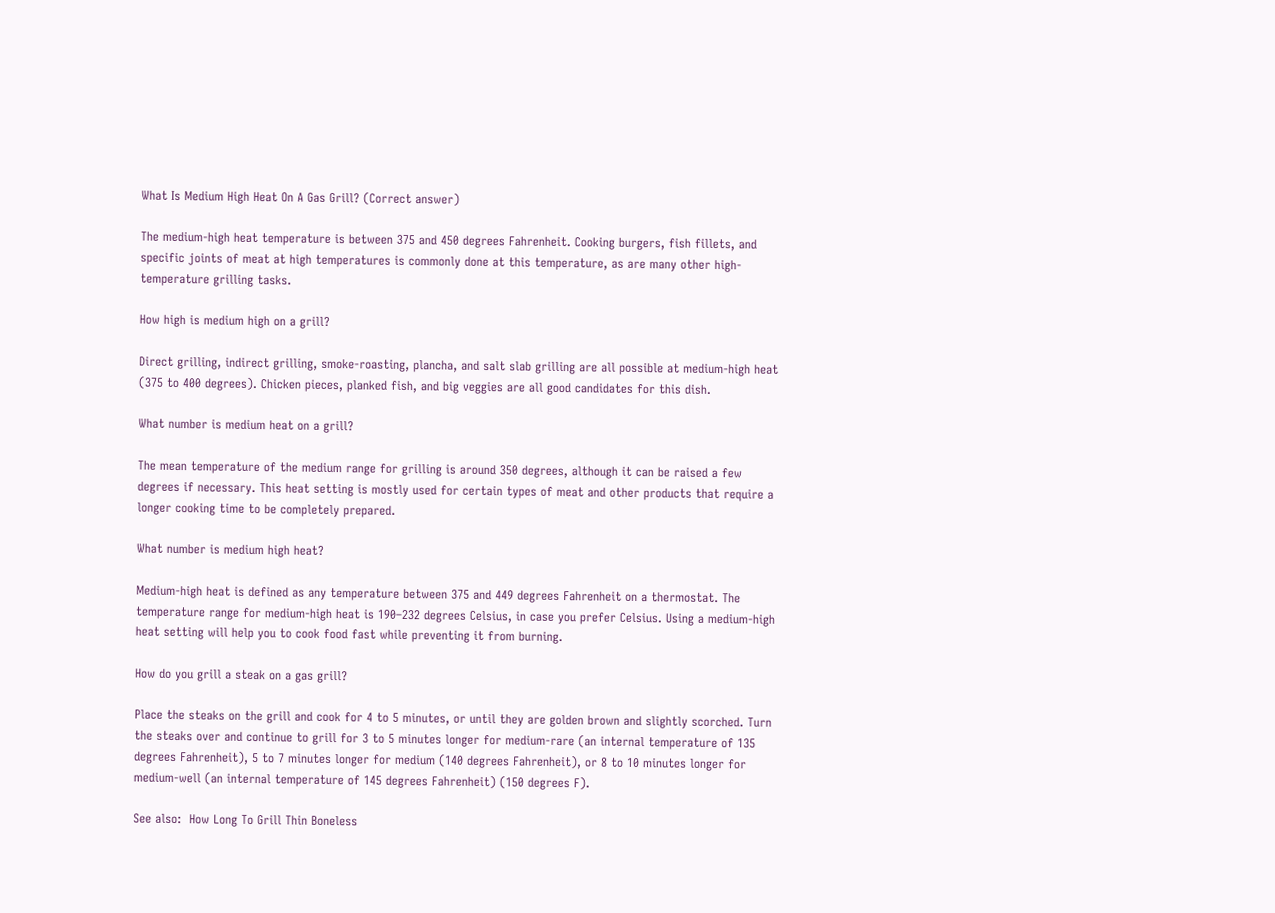What Is Medium High Heat On A Gas Grill? (Correct answer)

The medium-high heat temperature is between 375 and 450 degrees Fahrenheit. Cooking burgers, fish fillets, and specific joints of meat at high temperatures is commonly done at this temperature, as are many other high-temperature grilling tasks.

How high is medium high on a grill?

Direct grilling, indirect grilling, smoke-roasting, plancha, and salt slab grilling are all possible at medium-high heat (375 to 400 degrees). Chicken pieces, planked fish, and big veggies are all good candidates for this dish.

What number is medium heat on a grill?

The mean temperature of the medium range for grilling is around 350 degrees, although it can be raised a few degrees if necessary. This heat setting is mostly used for certain types of meat and other products that require a longer cooking time to be completely prepared.

What number is medium high heat?

Medium-high heat is defined as any temperature between 375 and 449 degrees Fahrenheit on a thermostat. The temperature range for medium-high heat is 190–232 degrees Celsius, in case you prefer Celsius. Using a medium-high heat setting will help you to cook food fast while preventing it from burning.

How do you grill a steak on a gas grill?

Place the steaks on the grill and cook for 4 to 5 minutes, or until they are golden brown and slightly scorched. Turn the steaks over and continue to grill for 3 to 5 minutes longer for medium-rare (an internal temperature of 135 degrees Fahrenheit), 5 to 7 minutes longer for medium (140 degrees Fahrenheit), or 8 to 10 minutes longer for medium-well (an internal temperature of 145 degrees Fahrenheit) (150 degrees F).

See also:  How Long To Grill Thin Boneless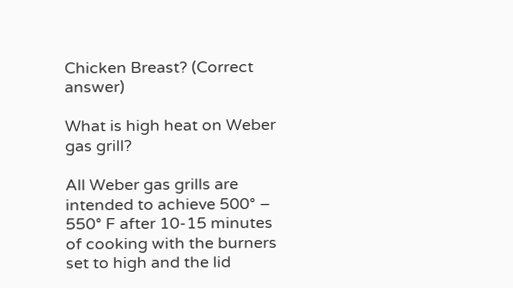Chicken Breast? (Correct answer)

What is high heat on Weber gas grill?

All Weber gas grills are intended to achieve 500° – 550° F after 10-15 minutes of cooking with the burners set to high and the lid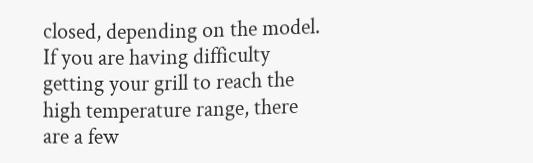closed, depending on the model. If you are having difficulty getting your grill to reach the high temperature range, there are a few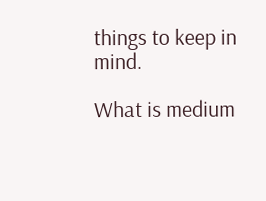things to keep in mind.

What is medium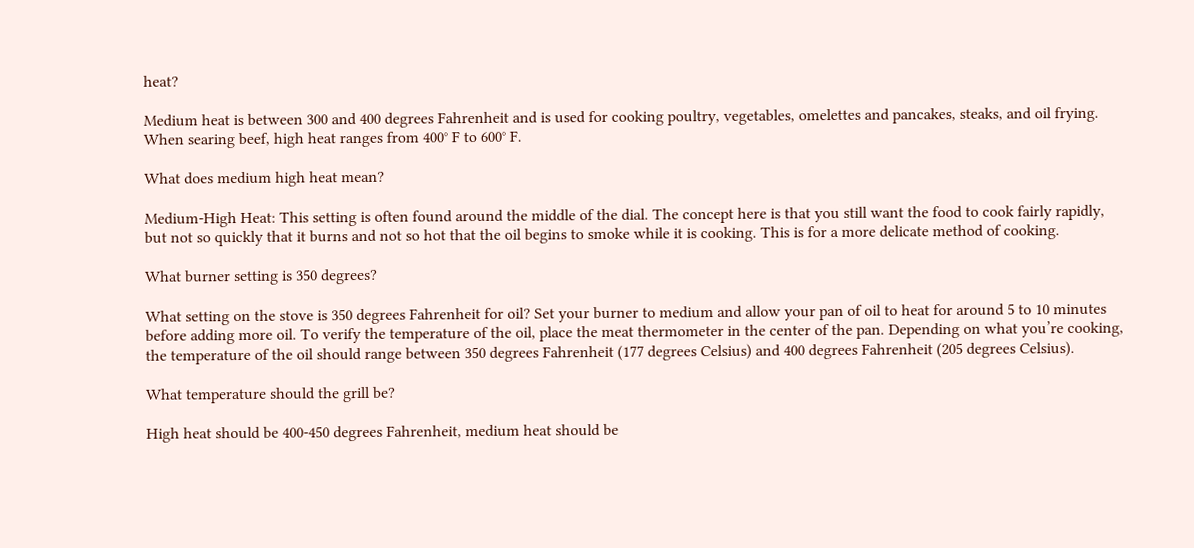heat?

Medium heat is between 300 and 400 degrees Fahrenheit and is used for cooking poultry, vegetables, omelettes and pancakes, steaks, and oil frying. When searing beef, high heat ranges from 400° F to 600° F.

What does medium high heat mean?

Medium-High Heat: This setting is often found around the middle of the dial. The concept here is that you still want the food to cook fairly rapidly, but not so quickly that it burns and not so hot that the oil begins to smoke while it is cooking. This is for a more delicate method of cooking.

What burner setting is 350 degrees?

What setting on the stove is 350 degrees Fahrenheit for oil? Set your burner to medium and allow your pan of oil to heat for around 5 to 10 minutes before adding more oil. To verify the temperature of the oil, place the meat thermometer in the center of the pan. Depending on what you’re cooking, the temperature of the oil should range between 350 degrees Fahrenheit (177 degrees Celsius) and 400 degrees Fahrenheit (205 degrees Celsius).

What temperature should the grill be?

High heat should be 400-450 degrees Fahrenheit, medium heat should be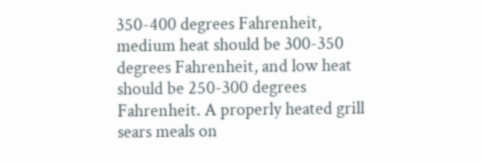350-400 degrees Fahrenheit, medium heat should be 300-350 degrees Fahrenheit, and low heat should be 250-300 degrees Fahrenheit. A properly heated grill sears meals on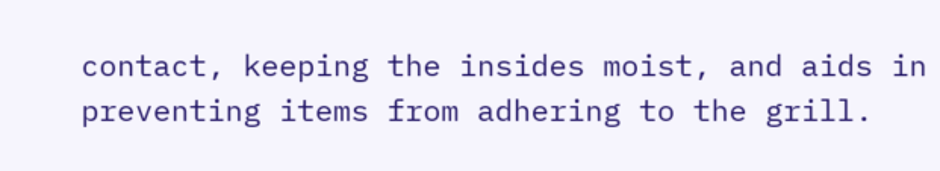contact, keeping the insides moist, and aids in preventing items from adhering to the grill.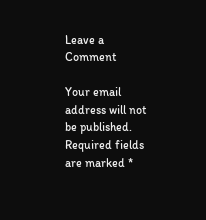Leave a Comment

Your email address will not be published. Required fields are marked *